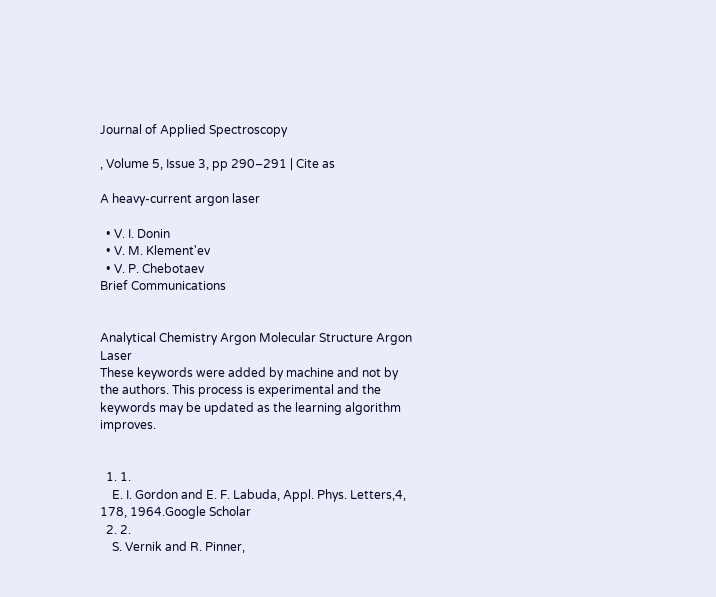Journal of Applied Spectroscopy

, Volume 5, Issue 3, pp 290–291 | Cite as

A heavy-current argon laser

  • V. I. Donin
  • V. M. Klement'ev
  • V. P. Chebotaev
Brief Communications


Analytical Chemistry Argon Molecular Structure Argon Laser
These keywords were added by machine and not by the authors. This process is experimental and the keywords may be updated as the learning algorithm improves.


  1. 1.
    E. I. Gordon and E. F. Labuda, Appl. Phys. Letters,4, 178, 1964.Google Scholar
  2. 2.
    S. Vernik and R. Pinner,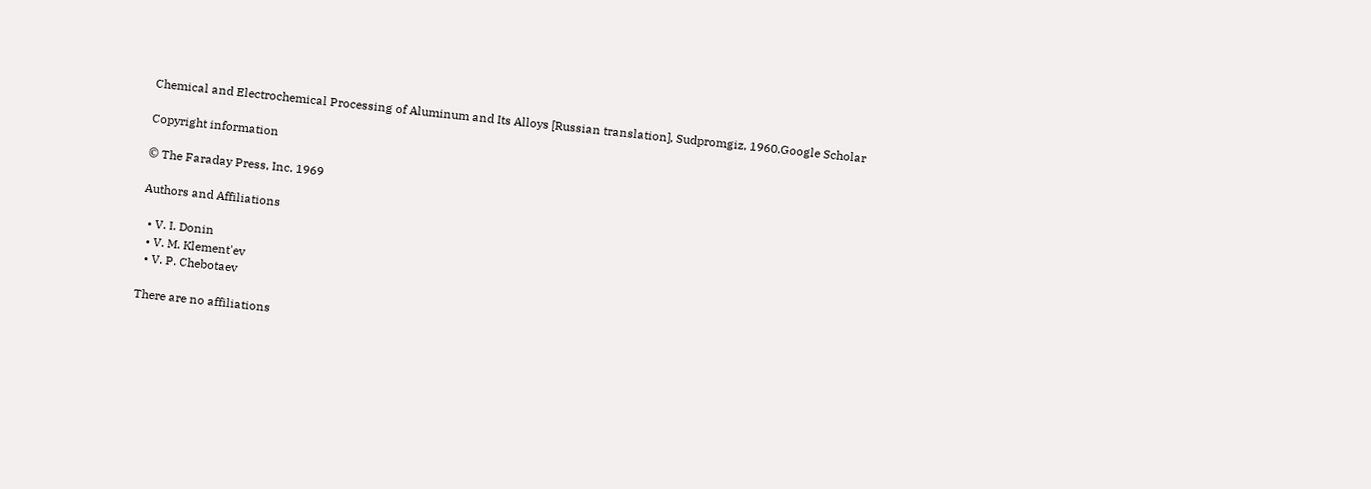Chemical and Electrochemical Processing of Aluminum and Its Alloys [Russian translation], Sudpromgiz, 1960.Google Scholar

Copyright information

© The Faraday Press, Inc. 1969

Authors and Affiliations

  • V. I. Donin
  • V. M. Klement'ev
  • V. P. Chebotaev

There are no affiliations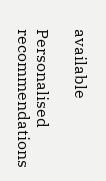available

Personalised recommendations